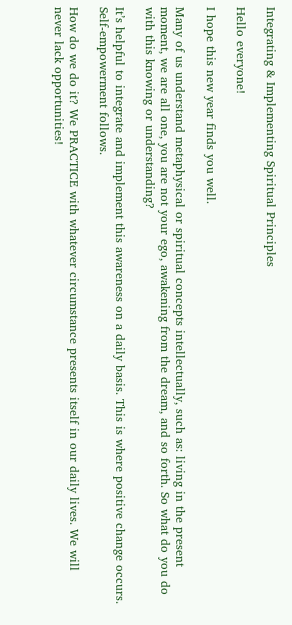Integrating & Implementing Spiritual Principles

Hello everyone!

I hope this new year finds you well.

Many of us understand metaphysical or spiritual concepts intellectually, such as: living in the present moment, we are all one, you are not your ego, awakening from the dream, and so forth. So what do you do with this knowing or understanding?

It’s helpful to integrate and implement this awareness on a daily basis. This is where positive change occurs. Self-empowerment follows.

How do we do it? We PRACTICE with whatever circumstance presents itself in our daily lives. We will never lack opportunities!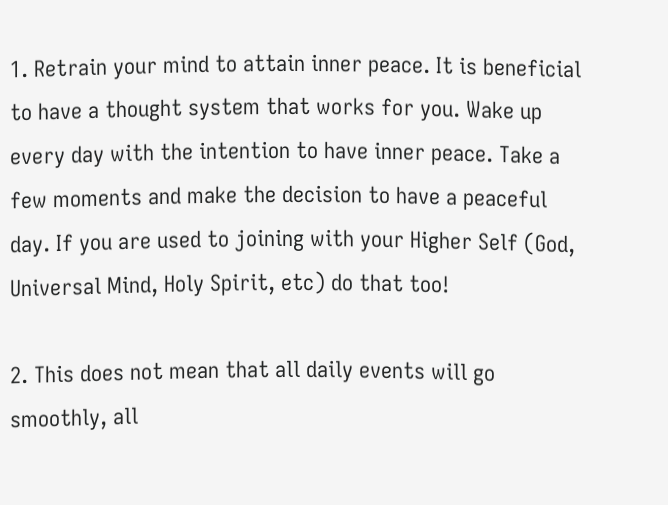1. Retrain your mind to attain inner peace. It is beneficial to have a thought system that works for you. Wake up every day with the intention to have inner peace. Take a few moments and make the decision to have a peaceful day. If you are used to joining with your Higher Self (God, Universal Mind, Holy Spirit, etc) do that too!

2. This does not mean that all daily events will go smoothly, all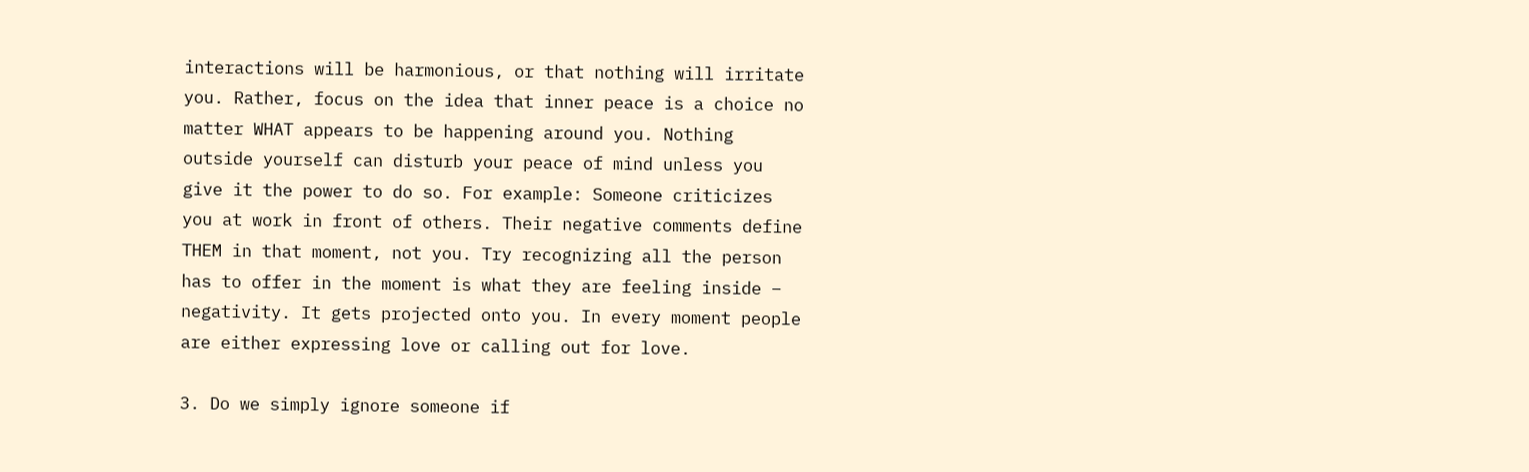interactions will be harmonious, or that nothing will irritate you. Rather, focus on the idea that inner peace is a choice no matter WHAT appears to be happening around you. Nothing outside yourself can disturb your peace of mind unless you give it the power to do so. For example: Someone criticizes you at work in front of others. Their negative comments define THEM in that moment, not you. Try recognizing all the person has to offer in the moment is what they are feeling inside – negativity. It gets projected onto you. In every moment people are either expressing love or calling out for love.

3. Do we simply ignore someone if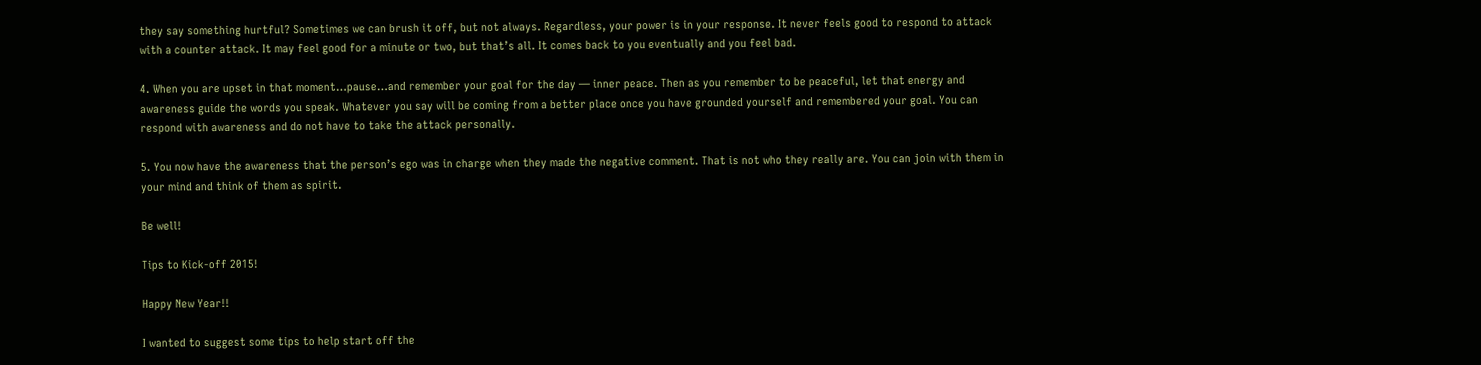they say something hurtful? Sometimes we can brush it off, but not always. Regardless, your power is in your response. It never feels good to respond to attack with a counter attack. It may feel good for a minute or two, but that’s all. It comes back to you eventually and you feel bad.

4. When you are upset in that moment…pause…and remember your goal for the day — inner peace. Then as you remember to be peaceful, let that energy and awareness guide the words you speak. Whatever you say will be coming from a better place once you have grounded yourself and remembered your goal. You can respond with awareness and do not have to take the attack personally.

5. You now have the awareness that the person’s ego was in charge when they made the negative comment. That is not who they really are. You can join with them in your mind and think of them as spirit.

Be well!

Tips to Kick-off 2015!

Happy New Year!!

I wanted to suggest some tips to help start off the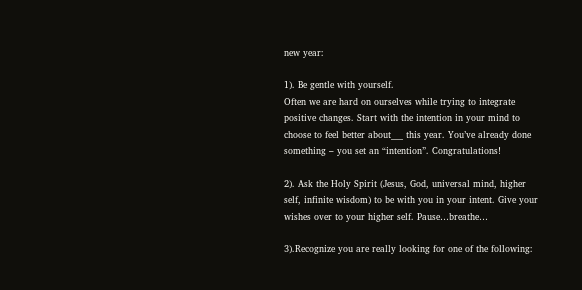new year:

1). Be gentle with yourself.
Often we are hard on ourselves while trying to integrate positive changes. Start with the intention in your mind to choose to feel better about___ this year. You’ve already done something – you set an “intention”. Congratulations!

2). Ask the Holy Spirit (Jesus, God, universal mind, higher self, infinite wisdom) to be with you in your intent. Give your wishes over to your higher self. Pause…breathe…

3).Recognize you are really looking for one of the following: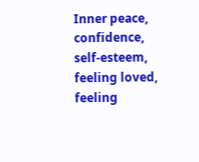Inner peace, confidence, self-esteem, feeling loved, feeling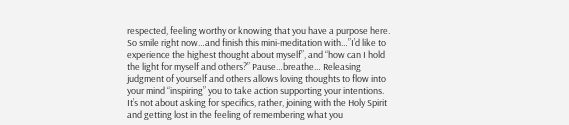respected, feeling worthy or knowing that you have a purpose here. So smile right now…and finish this mini-meditation with…”I’d like to experience the highest thought about myself”, and “how can I hold the light for myself and others?” Pause…breathe… Releasing judgment of yourself and others allows loving thoughts to flow into your mind “inspiring” you to take action supporting your intentions. It’s not about asking for specifics, rather, joining with the Holy Spirit and getting lost in the feeling of remembering what you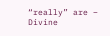“really” are – Divine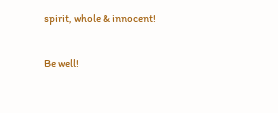spirit, whole & innocent!

Be well!